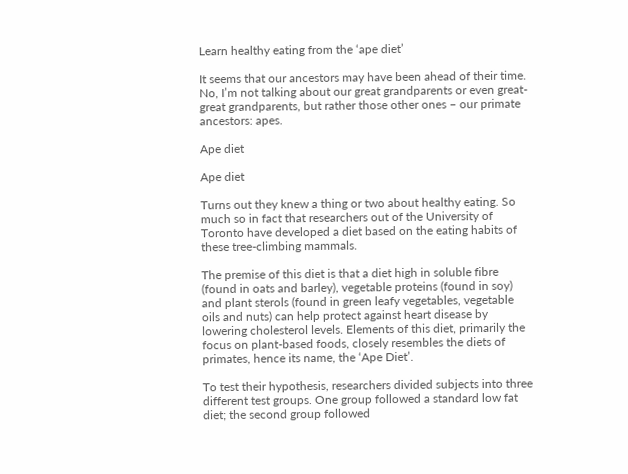Learn healthy eating from the ‘ape diet’

It seems that our ancestors may have been ahead of their time. No, I’m not talking about our great grandparents or even great-great grandparents, but rather those other ones – our primate ancestors: apes.

Ape diet

Ape diet

Turns out they knew a thing or two about healthy eating. So much so in fact that researchers out of the University of Toronto have developed a diet based on the eating habits of these tree-climbing mammals.

The premise of this diet is that a diet high in soluble fibre (found in oats and barley), vegetable proteins (found in soy) and plant sterols (found in green leafy vegetables, vegetable oils and nuts) can help protect against heart disease by lowering cholesterol levels. Elements of this diet, primarily the focus on plant-based foods, closely resembles the diets of primates, hence its name, the ‘Ape Diet’.

To test their hypothesis, researchers divided subjects into three different test groups. One group followed a standard low fat diet; the second group followed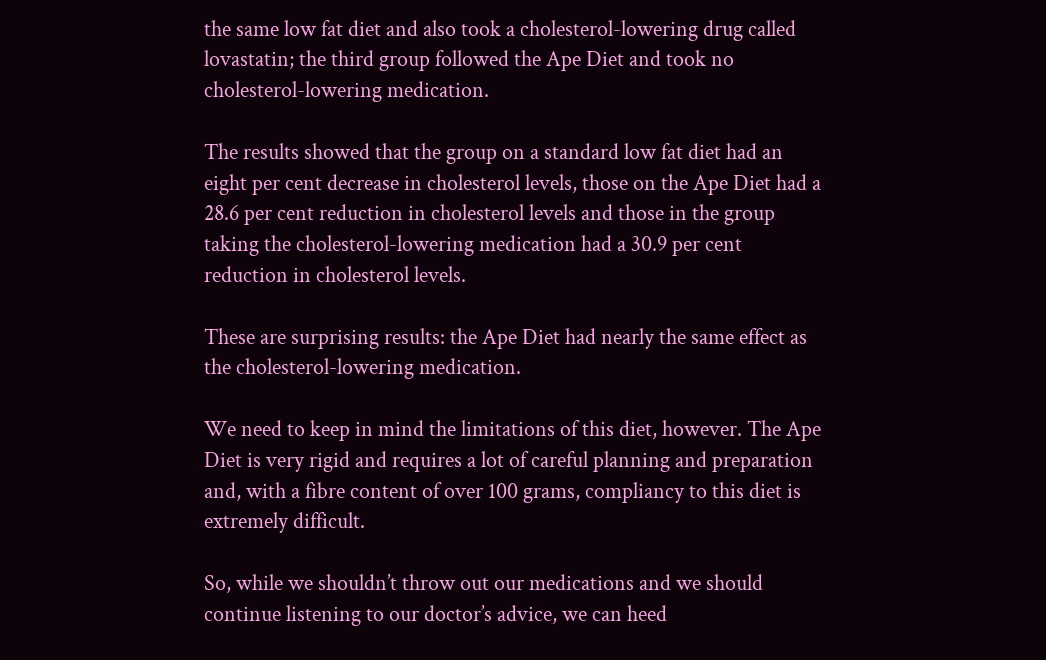the same low fat diet and also took a cholesterol-lowering drug called lovastatin; the third group followed the Ape Diet and took no cholesterol-lowering medication.

The results showed that the group on a standard low fat diet had an eight per cent decrease in cholesterol levels, those on the Ape Diet had a 28.6 per cent reduction in cholesterol levels and those in the group taking the cholesterol-lowering medication had a 30.9 per cent reduction in cholesterol levels.

These are surprising results: the Ape Diet had nearly the same effect as the cholesterol-lowering medication.

We need to keep in mind the limitations of this diet, however. The Ape Diet is very rigid and requires a lot of careful planning and preparation and, with a fibre content of over 100 grams, compliancy to this diet is extremely difficult.

So, while we shouldn’t throw out our medications and we should continue listening to our doctor’s advice, we can heed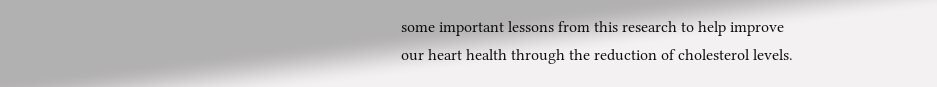some important lessons from this research to help improve our heart health through the reduction of cholesterol levels.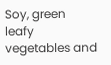Soy, green leafy vegetables and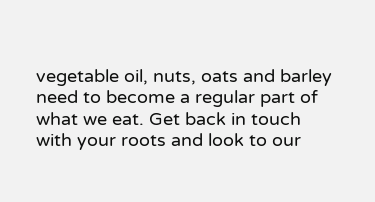vegetable oil, nuts, oats and barley need to become a regular part of what we eat. Get back in touch with your roots and look to our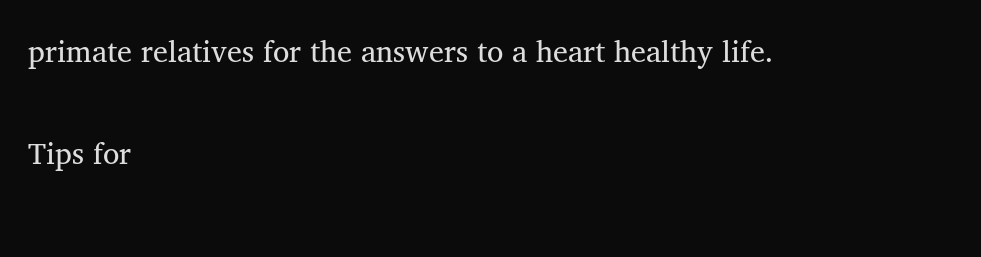primate relatives for the answers to a heart healthy life.

Tips for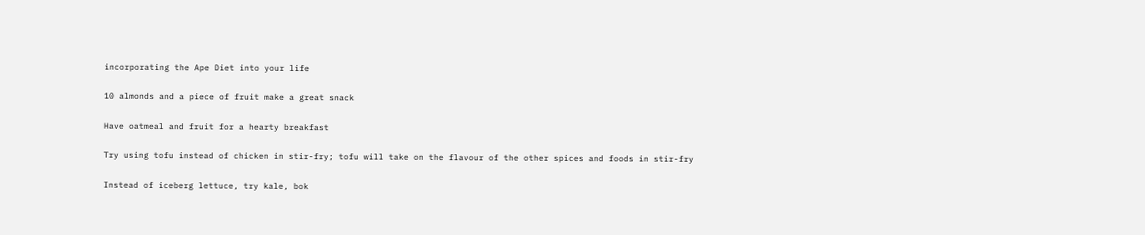incorporating the Ape Diet into your life

10 almonds and a piece of fruit make a great snack

Have oatmeal and fruit for a hearty breakfast

Try using tofu instead of chicken in stir-fry; tofu will take on the flavour of the other spices and foods in stir-fry

Instead of iceberg lettuce, try kale, bok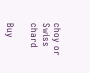choy or Swiss chard

Buy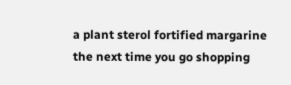a plant sterol fortified margarine the next time you go shopping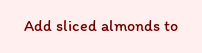Add sliced almonds to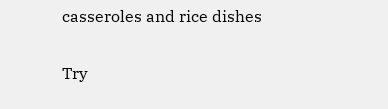casseroles and rice dishes

Try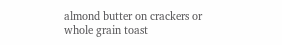almond butter on crackers or whole grain toast